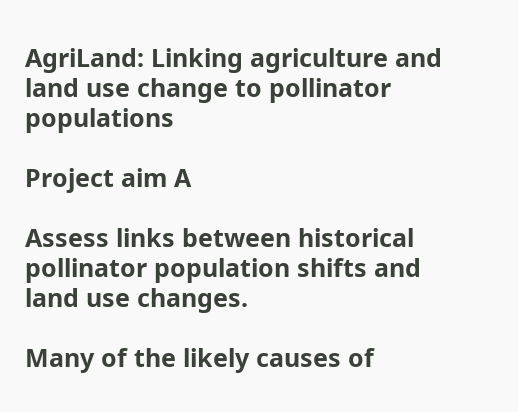AgriLand: Linking agriculture and land use change to pollinator populations

Project aim A

Assess links between historical pollinator population shifts and land use changes.

Many of the likely causes of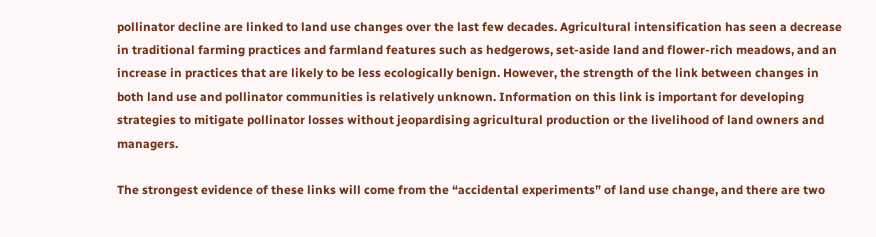pollinator decline are linked to land use changes over the last few decades. Agricultural intensification has seen a decrease in traditional farming practices and farmland features such as hedgerows, set-aside land and flower-rich meadows, and an increase in practices that are likely to be less ecologically benign. However, the strength of the link between changes in both land use and pollinator communities is relatively unknown. Information on this link is important for developing strategies to mitigate pollinator losses without jeopardising agricultural production or the livelihood of land owners and managers.

The strongest evidence of these links will come from the “accidental experiments” of land use change, and there are two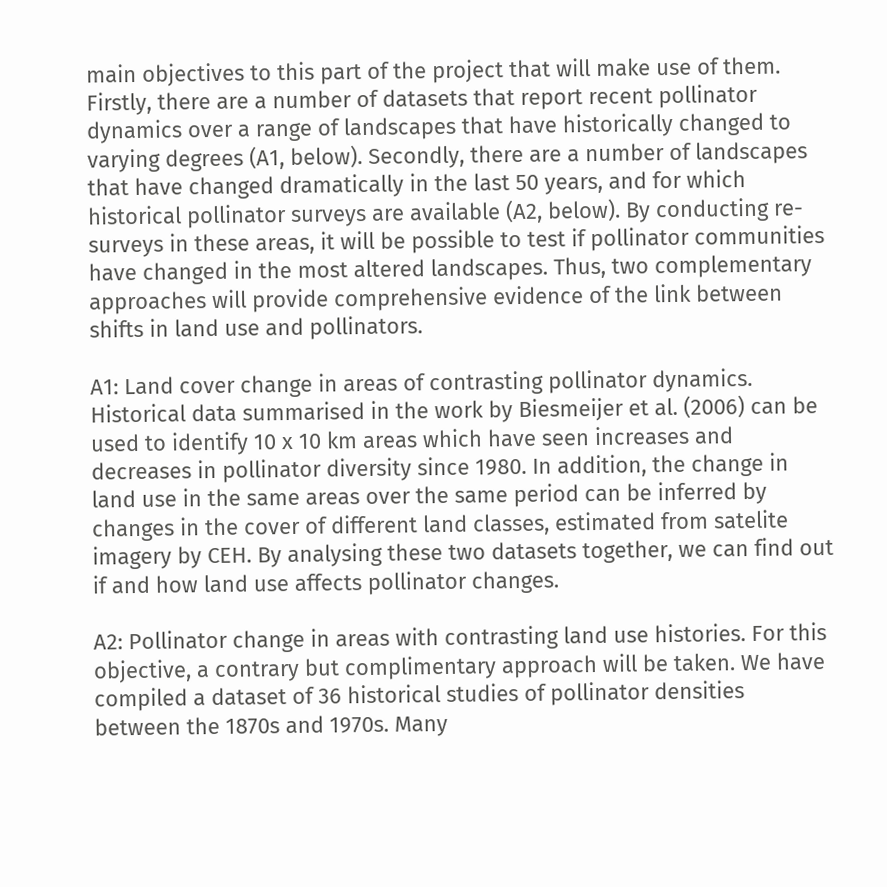main objectives to this part of the project that will make use of them. Firstly, there are a number of datasets that report recent pollinator dynamics over a range of landscapes that have historically changed to varying degrees (A1, below). Secondly, there are a number of landscapes that have changed dramatically in the last 50 years, and for which historical pollinator surveys are available (A2, below). By conducting re-surveys in these areas, it will be possible to test if pollinator communities have changed in the most altered landscapes. Thus, two complementary approaches will provide comprehensive evidence of the link between shifts in land use and pollinators.

A1: Land cover change in areas of contrasting pollinator dynamics. Historical data summarised in the work by Biesmeijer et al. (2006) can be used to identify 10 x 10 km areas which have seen increases and decreases in pollinator diversity since 1980. In addition, the change in land use in the same areas over the same period can be inferred by changes in the cover of different land classes, estimated from satelite imagery by CEH. By analysing these two datasets together, we can find out if and how land use affects pollinator changes.

A2: Pollinator change in areas with contrasting land use histories. For this objective, a contrary but complimentary approach will be taken. We have compiled a dataset of 36 historical studies of pollinator densities between the 1870s and 1970s. Many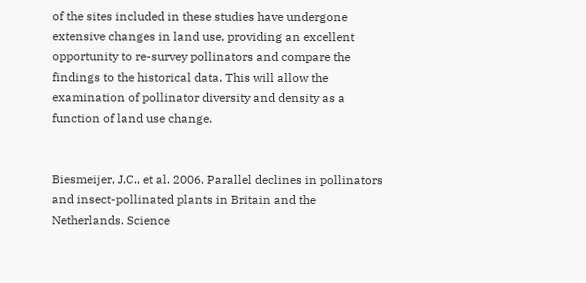of the sites included in these studies have undergone extensive changes in land use, providing an excellent opportunity to re-survey pollinators and compare the findings to the historical data. This will allow the examination of pollinator diversity and density as a function of land use change.


Biesmeijer, J.C., et al. 2006. Parallel declines in pollinators and insect-pollinated plants in Britain and the Netherlands. Science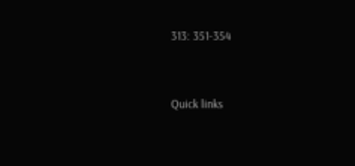313: 351-354


Quick links